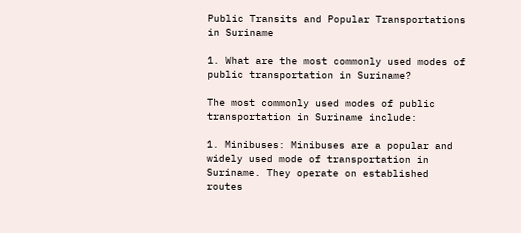Public Transits and Popular Transportations in Suriname

1. What are the most commonly used modes of public transportation in Suriname?

The most commonly used modes of public transportation in Suriname include:

1. Minibuses: Minibuses are a popular and widely used mode of transportation in Suriname. They operate on established routes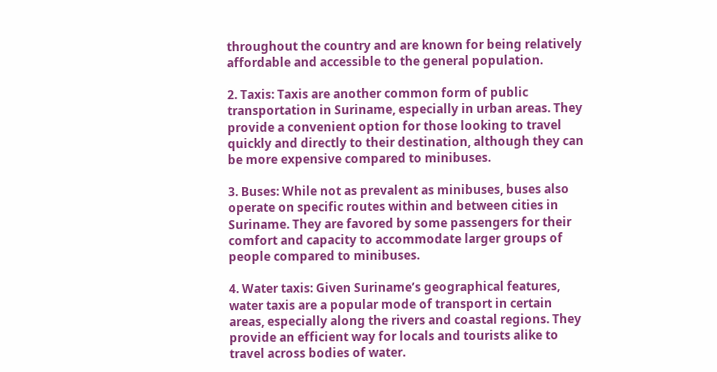throughout the country and are known for being relatively affordable and accessible to the general population.

2. Taxis: Taxis are another common form of public transportation in Suriname, especially in urban areas. They provide a convenient option for those looking to travel quickly and directly to their destination, although they can be more expensive compared to minibuses.

3. Buses: While not as prevalent as minibuses, buses also operate on specific routes within and between cities in Suriname. They are favored by some passengers for their comfort and capacity to accommodate larger groups of people compared to minibuses.

4. Water taxis: Given Suriname’s geographical features, water taxis are a popular mode of transport in certain areas, especially along the rivers and coastal regions. They provide an efficient way for locals and tourists alike to travel across bodies of water.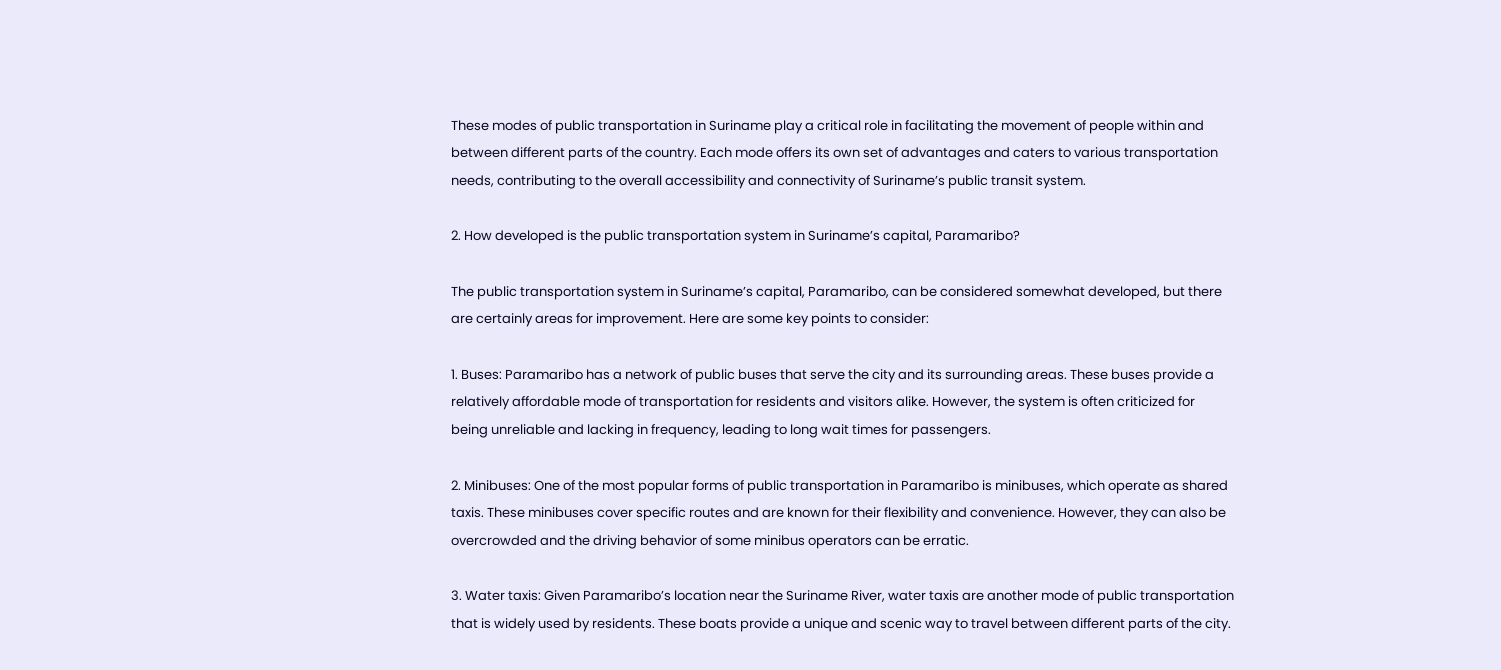These modes of public transportation in Suriname play a critical role in facilitating the movement of people within and between different parts of the country. Each mode offers its own set of advantages and caters to various transportation needs, contributing to the overall accessibility and connectivity of Suriname’s public transit system.

2. How developed is the public transportation system in Suriname’s capital, Paramaribo?

The public transportation system in Suriname’s capital, Paramaribo, can be considered somewhat developed, but there are certainly areas for improvement. Here are some key points to consider:

1. Buses: Paramaribo has a network of public buses that serve the city and its surrounding areas. These buses provide a relatively affordable mode of transportation for residents and visitors alike. However, the system is often criticized for being unreliable and lacking in frequency, leading to long wait times for passengers.

2. Minibuses: One of the most popular forms of public transportation in Paramaribo is minibuses, which operate as shared taxis. These minibuses cover specific routes and are known for their flexibility and convenience. However, they can also be overcrowded and the driving behavior of some minibus operators can be erratic.

3. Water taxis: Given Paramaribo’s location near the Suriname River, water taxis are another mode of public transportation that is widely used by residents. These boats provide a unique and scenic way to travel between different parts of the city.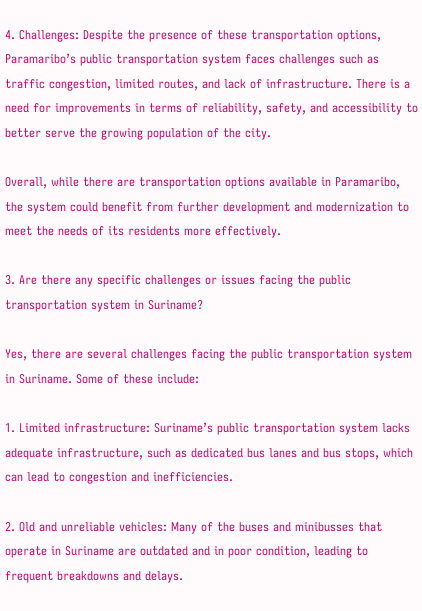4. Challenges: Despite the presence of these transportation options, Paramaribo’s public transportation system faces challenges such as traffic congestion, limited routes, and lack of infrastructure. There is a need for improvements in terms of reliability, safety, and accessibility to better serve the growing population of the city.

Overall, while there are transportation options available in Paramaribo, the system could benefit from further development and modernization to meet the needs of its residents more effectively.

3. Are there any specific challenges or issues facing the public transportation system in Suriname?

Yes, there are several challenges facing the public transportation system in Suriname. Some of these include:

1. Limited infrastructure: Suriname’s public transportation system lacks adequate infrastructure, such as dedicated bus lanes and bus stops, which can lead to congestion and inefficiencies.

2. Old and unreliable vehicles: Many of the buses and minibusses that operate in Suriname are outdated and in poor condition, leading to frequent breakdowns and delays.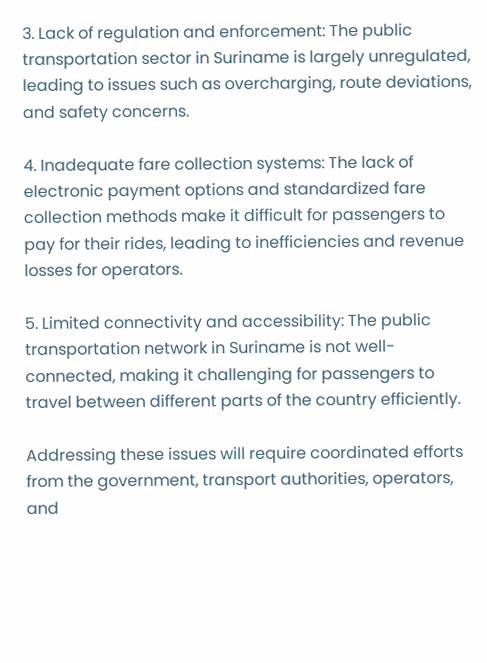3. Lack of regulation and enforcement: The public transportation sector in Suriname is largely unregulated, leading to issues such as overcharging, route deviations, and safety concerns.

4. Inadequate fare collection systems: The lack of electronic payment options and standardized fare collection methods make it difficult for passengers to pay for their rides, leading to inefficiencies and revenue losses for operators.

5. Limited connectivity and accessibility: The public transportation network in Suriname is not well-connected, making it challenging for passengers to travel between different parts of the country efficiently.

Addressing these issues will require coordinated efforts from the government, transport authorities, operators, and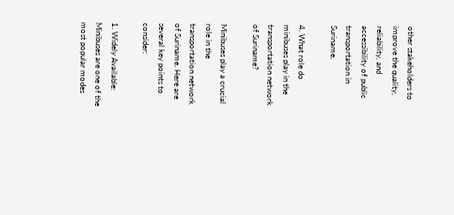other stakeholders to improve the quality, reliability, and accessibility of public transportation in Suriname.

4. What role do minibuses play in the transportation network of Suriname?

Minibuses play a crucial role in the transportation network of Suriname. Here are several key points to consider:

1. Widely Available: Minibuses are one of the most popular modes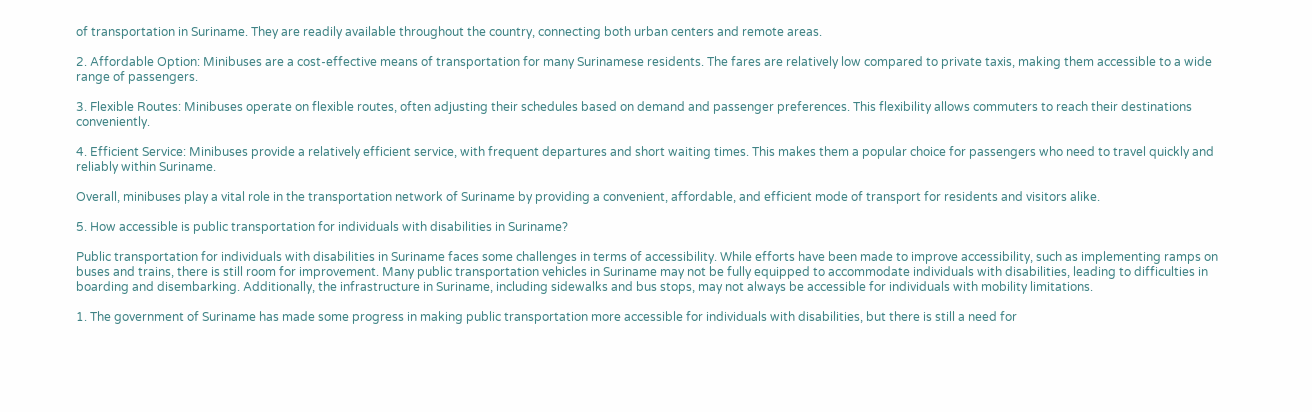of transportation in Suriname. They are readily available throughout the country, connecting both urban centers and remote areas.

2. Affordable Option: Minibuses are a cost-effective means of transportation for many Surinamese residents. The fares are relatively low compared to private taxis, making them accessible to a wide range of passengers.

3. Flexible Routes: Minibuses operate on flexible routes, often adjusting their schedules based on demand and passenger preferences. This flexibility allows commuters to reach their destinations conveniently.

4. Efficient Service: Minibuses provide a relatively efficient service, with frequent departures and short waiting times. This makes them a popular choice for passengers who need to travel quickly and reliably within Suriname.

Overall, minibuses play a vital role in the transportation network of Suriname by providing a convenient, affordable, and efficient mode of transport for residents and visitors alike.

5. How accessible is public transportation for individuals with disabilities in Suriname?

Public transportation for individuals with disabilities in Suriname faces some challenges in terms of accessibility. While efforts have been made to improve accessibility, such as implementing ramps on buses and trains, there is still room for improvement. Many public transportation vehicles in Suriname may not be fully equipped to accommodate individuals with disabilities, leading to difficulties in boarding and disembarking. Additionally, the infrastructure in Suriname, including sidewalks and bus stops, may not always be accessible for individuals with mobility limitations.

1. The government of Suriname has made some progress in making public transportation more accessible for individuals with disabilities, but there is still a need for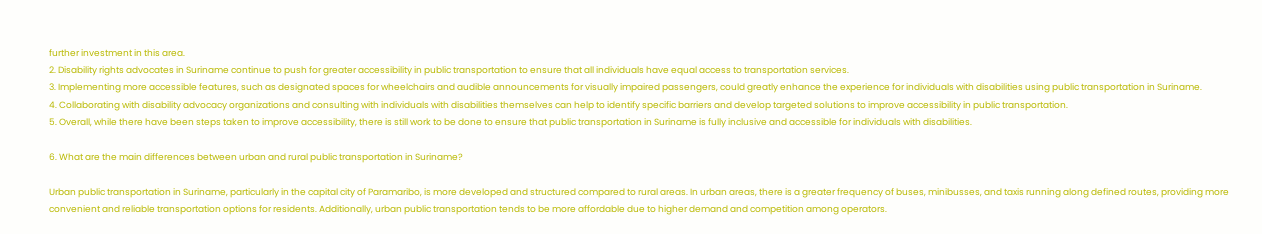further investment in this area.
2. Disability rights advocates in Suriname continue to push for greater accessibility in public transportation to ensure that all individuals have equal access to transportation services.
3. Implementing more accessible features, such as designated spaces for wheelchairs and audible announcements for visually impaired passengers, could greatly enhance the experience for individuals with disabilities using public transportation in Suriname.
4. Collaborating with disability advocacy organizations and consulting with individuals with disabilities themselves can help to identify specific barriers and develop targeted solutions to improve accessibility in public transportation.
5. Overall, while there have been steps taken to improve accessibility, there is still work to be done to ensure that public transportation in Suriname is fully inclusive and accessible for individuals with disabilities.

6. What are the main differences between urban and rural public transportation in Suriname?

Urban public transportation in Suriname, particularly in the capital city of Paramaribo, is more developed and structured compared to rural areas. In urban areas, there is a greater frequency of buses, minibusses, and taxis running along defined routes, providing more convenient and reliable transportation options for residents. Additionally, urban public transportation tends to be more affordable due to higher demand and competition among operators.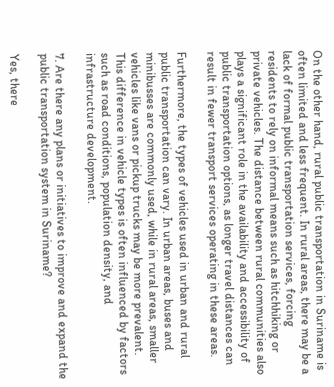On the other hand, rural public transportation in Suriname is often limited and less frequent. In rural areas, there may be a lack of formal public transportation services, forcing residents to rely on informal means such as hitchhiking or private vehicles. The distance between rural communities also plays a significant role in the availability and accessibility of public transportation options, as longer travel distances can result in fewer transport services operating in these areas.

Furthermore, the types of vehicles used in urban and rural public transportation can vary. In urban areas, buses and minibusses are commonly used, while in rural areas, smaller vehicles like vans or pickup trucks may be more prevalent. This difference in vehicle types is often influenced by factors such as road conditions, population density, and infrastructure development.

7. Are there any plans or initiatives to improve and expand the public transportation system in Suriname?

Yes, there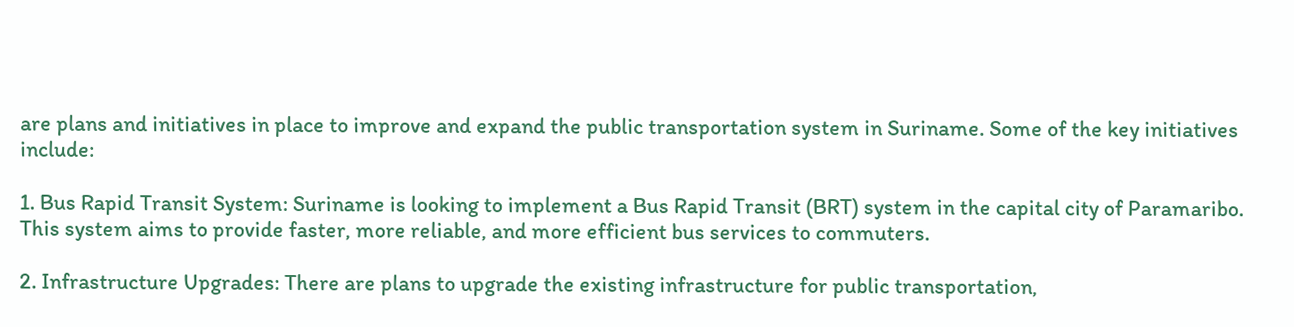are plans and initiatives in place to improve and expand the public transportation system in Suriname. Some of the key initiatives include:

1. Bus Rapid Transit System: Suriname is looking to implement a Bus Rapid Transit (BRT) system in the capital city of Paramaribo. This system aims to provide faster, more reliable, and more efficient bus services to commuters.

2. Infrastructure Upgrades: There are plans to upgrade the existing infrastructure for public transportation,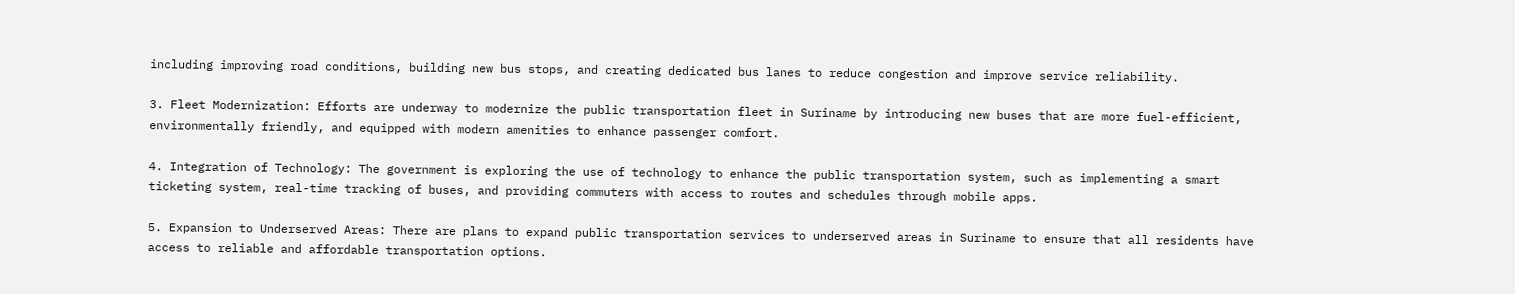including improving road conditions, building new bus stops, and creating dedicated bus lanes to reduce congestion and improve service reliability.

3. Fleet Modernization: Efforts are underway to modernize the public transportation fleet in Suriname by introducing new buses that are more fuel-efficient, environmentally friendly, and equipped with modern amenities to enhance passenger comfort.

4. Integration of Technology: The government is exploring the use of technology to enhance the public transportation system, such as implementing a smart ticketing system, real-time tracking of buses, and providing commuters with access to routes and schedules through mobile apps.

5. Expansion to Underserved Areas: There are plans to expand public transportation services to underserved areas in Suriname to ensure that all residents have access to reliable and affordable transportation options.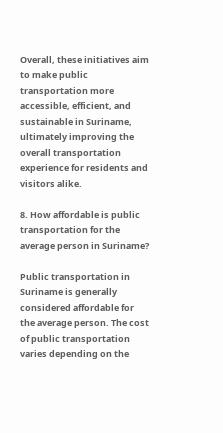Overall, these initiatives aim to make public transportation more accessible, efficient, and sustainable in Suriname, ultimately improving the overall transportation experience for residents and visitors alike.

8. How affordable is public transportation for the average person in Suriname?

Public transportation in Suriname is generally considered affordable for the average person. The cost of public transportation varies depending on the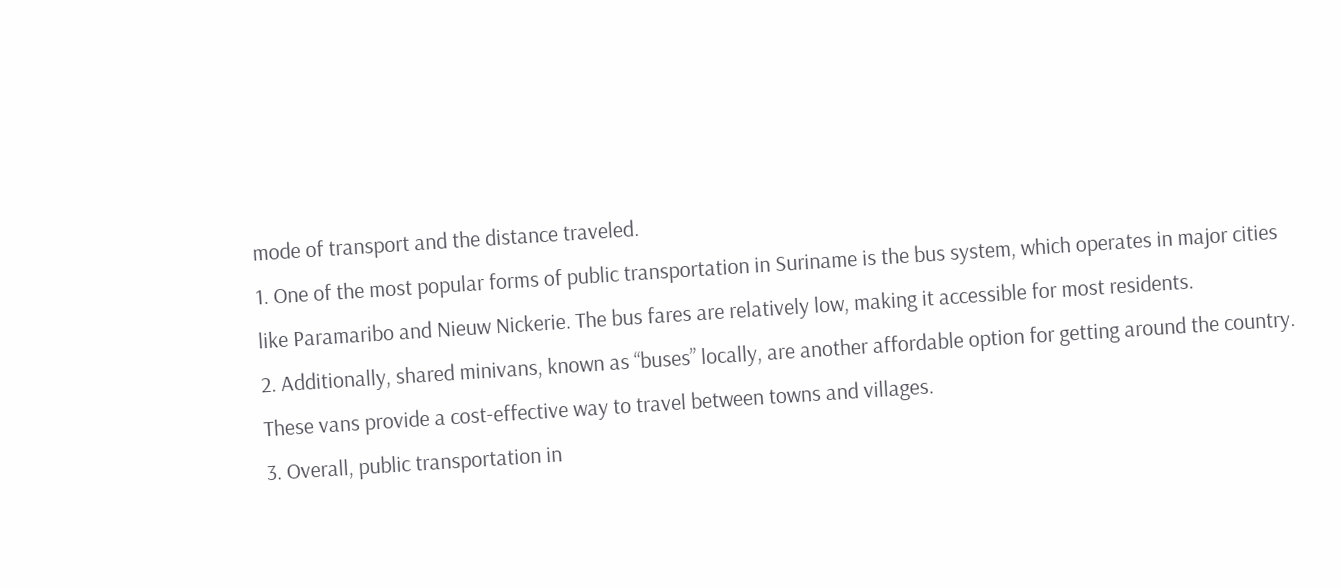mode of transport and the distance traveled.
1. One of the most popular forms of public transportation in Suriname is the bus system, which operates in major cities like Paramaribo and Nieuw Nickerie. The bus fares are relatively low, making it accessible for most residents.
2. Additionally, shared minivans, known as “buses” locally, are another affordable option for getting around the country. These vans provide a cost-effective way to travel between towns and villages.
3. Overall, public transportation in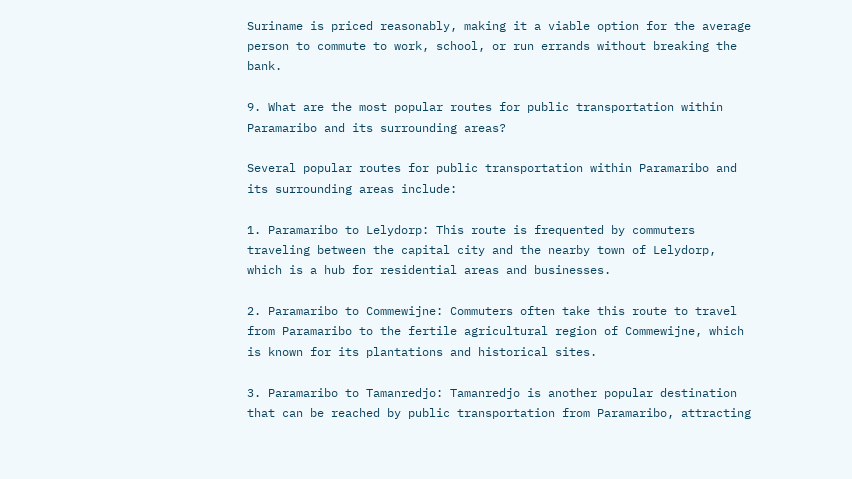Suriname is priced reasonably, making it a viable option for the average person to commute to work, school, or run errands without breaking the bank.

9. What are the most popular routes for public transportation within Paramaribo and its surrounding areas?

Several popular routes for public transportation within Paramaribo and its surrounding areas include:

1. Paramaribo to Lelydorp: This route is frequented by commuters traveling between the capital city and the nearby town of Lelydorp, which is a hub for residential areas and businesses.

2. Paramaribo to Commewijne: Commuters often take this route to travel from Paramaribo to the fertile agricultural region of Commewijne, which is known for its plantations and historical sites.

3. Paramaribo to Tamanredjo: Tamanredjo is another popular destination that can be reached by public transportation from Paramaribo, attracting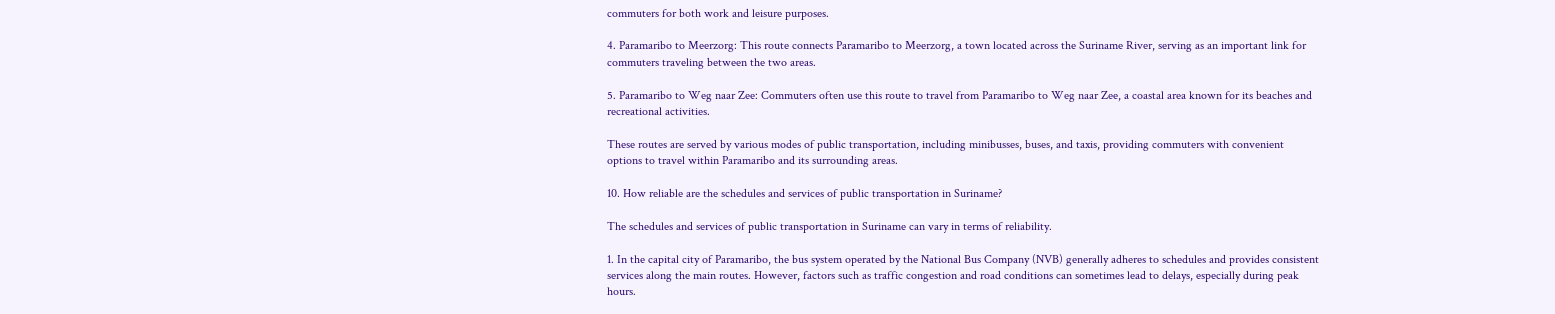commuters for both work and leisure purposes.

4. Paramaribo to Meerzorg: This route connects Paramaribo to Meerzorg, a town located across the Suriname River, serving as an important link for commuters traveling between the two areas.

5. Paramaribo to Weg naar Zee: Commuters often use this route to travel from Paramaribo to Weg naar Zee, a coastal area known for its beaches and recreational activities.

These routes are served by various modes of public transportation, including minibusses, buses, and taxis, providing commuters with convenient options to travel within Paramaribo and its surrounding areas.

10. How reliable are the schedules and services of public transportation in Suriname?

The schedules and services of public transportation in Suriname can vary in terms of reliability.

1. In the capital city of Paramaribo, the bus system operated by the National Bus Company (NVB) generally adheres to schedules and provides consistent services along the main routes. However, factors such as traffic congestion and road conditions can sometimes lead to delays, especially during peak hours.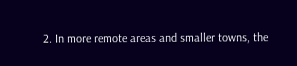2. In more remote areas and smaller towns, the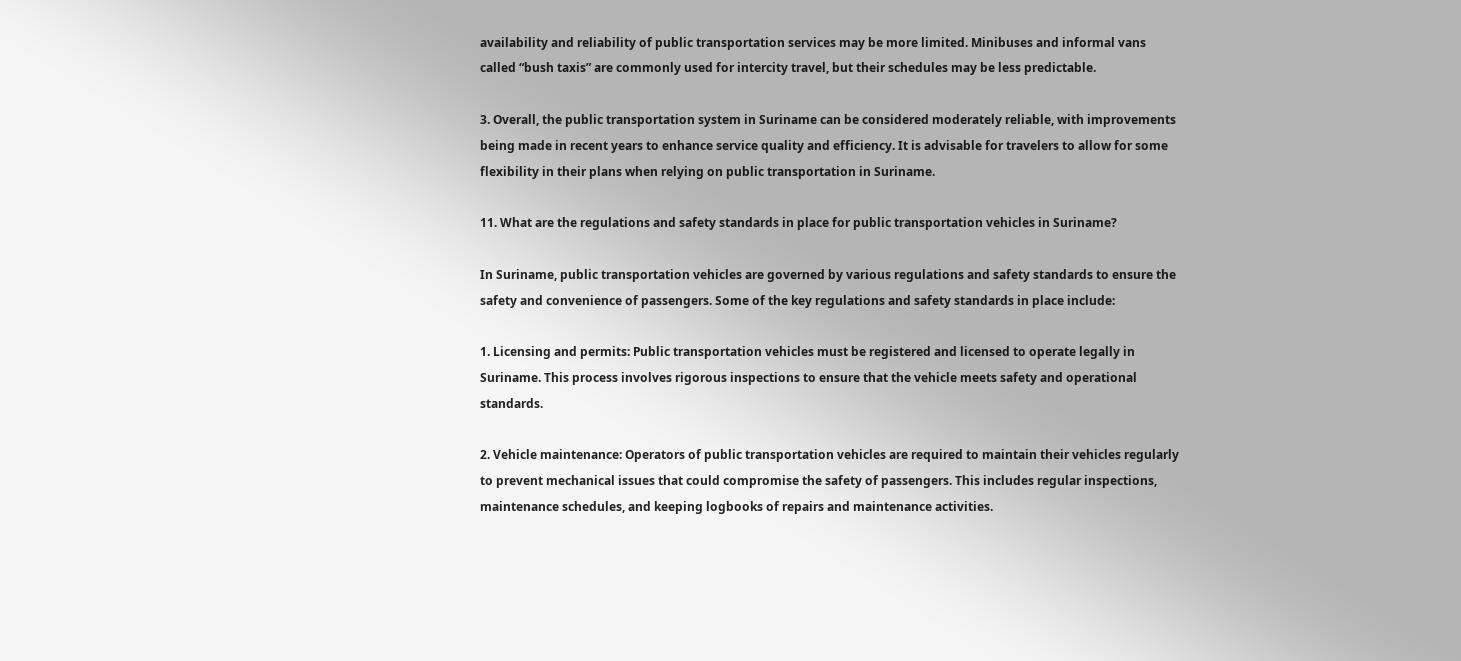availability and reliability of public transportation services may be more limited. Minibuses and informal vans called “bush taxis” are commonly used for intercity travel, but their schedules may be less predictable.

3. Overall, the public transportation system in Suriname can be considered moderately reliable, with improvements being made in recent years to enhance service quality and efficiency. It is advisable for travelers to allow for some flexibility in their plans when relying on public transportation in Suriname.

11. What are the regulations and safety standards in place for public transportation vehicles in Suriname?

In Suriname, public transportation vehicles are governed by various regulations and safety standards to ensure the safety and convenience of passengers. Some of the key regulations and safety standards in place include:

1. Licensing and permits: Public transportation vehicles must be registered and licensed to operate legally in Suriname. This process involves rigorous inspections to ensure that the vehicle meets safety and operational standards.

2. Vehicle maintenance: Operators of public transportation vehicles are required to maintain their vehicles regularly to prevent mechanical issues that could compromise the safety of passengers. This includes regular inspections, maintenance schedules, and keeping logbooks of repairs and maintenance activities.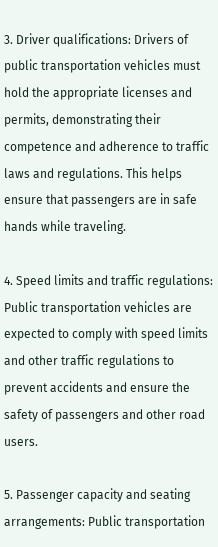3. Driver qualifications: Drivers of public transportation vehicles must hold the appropriate licenses and permits, demonstrating their competence and adherence to traffic laws and regulations. This helps ensure that passengers are in safe hands while traveling.

4. Speed limits and traffic regulations: Public transportation vehicles are expected to comply with speed limits and other traffic regulations to prevent accidents and ensure the safety of passengers and other road users.

5. Passenger capacity and seating arrangements: Public transportation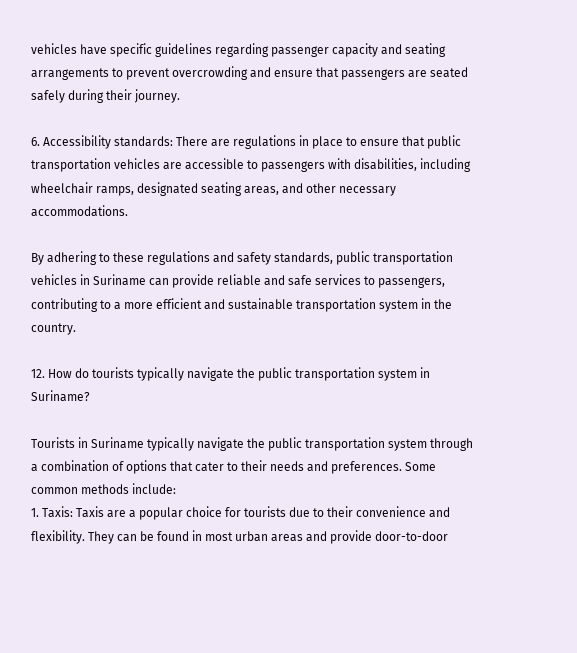vehicles have specific guidelines regarding passenger capacity and seating arrangements to prevent overcrowding and ensure that passengers are seated safely during their journey.

6. Accessibility standards: There are regulations in place to ensure that public transportation vehicles are accessible to passengers with disabilities, including wheelchair ramps, designated seating areas, and other necessary accommodations.

By adhering to these regulations and safety standards, public transportation vehicles in Suriname can provide reliable and safe services to passengers, contributing to a more efficient and sustainable transportation system in the country.

12. How do tourists typically navigate the public transportation system in Suriname?

Tourists in Suriname typically navigate the public transportation system through a combination of options that cater to their needs and preferences. Some common methods include:
1. Taxis: Taxis are a popular choice for tourists due to their convenience and flexibility. They can be found in most urban areas and provide door-to-door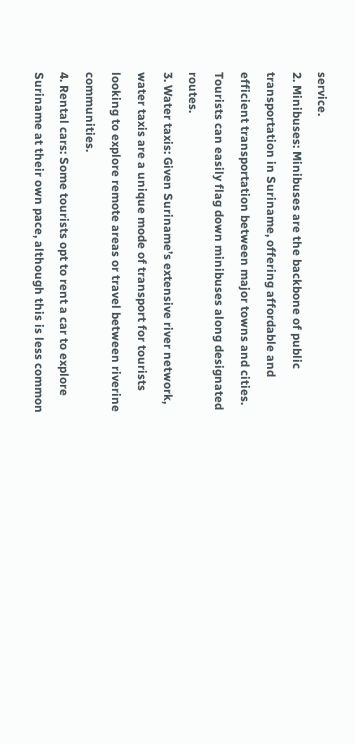service.
2. Minibuses: Minibuses are the backbone of public transportation in Suriname, offering affordable and efficient transportation between major towns and cities. Tourists can easily flag down minibuses along designated routes.
3. Water taxis: Given Suriname’s extensive river network, water taxis are a unique mode of transport for tourists looking to explore remote areas or travel between riverine communities.
4. Rental cars: Some tourists opt to rent a car to explore Suriname at their own pace, although this is less common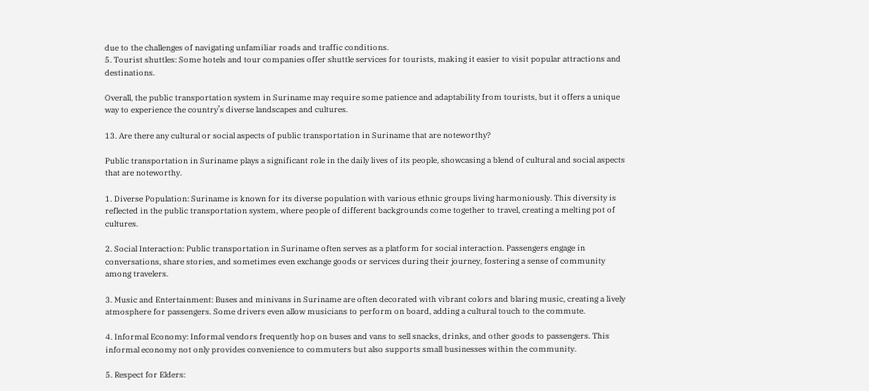due to the challenges of navigating unfamiliar roads and traffic conditions.
5. Tourist shuttles: Some hotels and tour companies offer shuttle services for tourists, making it easier to visit popular attractions and destinations.

Overall, the public transportation system in Suriname may require some patience and adaptability from tourists, but it offers a unique way to experience the country’s diverse landscapes and cultures.

13. Are there any cultural or social aspects of public transportation in Suriname that are noteworthy?

Public transportation in Suriname plays a significant role in the daily lives of its people, showcasing a blend of cultural and social aspects that are noteworthy.

1. Diverse Population: Suriname is known for its diverse population with various ethnic groups living harmoniously. This diversity is reflected in the public transportation system, where people of different backgrounds come together to travel, creating a melting pot of cultures.

2. Social Interaction: Public transportation in Suriname often serves as a platform for social interaction. Passengers engage in conversations, share stories, and sometimes even exchange goods or services during their journey, fostering a sense of community among travelers.

3. Music and Entertainment: Buses and minivans in Suriname are often decorated with vibrant colors and blaring music, creating a lively atmosphere for passengers. Some drivers even allow musicians to perform on board, adding a cultural touch to the commute.

4. Informal Economy: Informal vendors frequently hop on buses and vans to sell snacks, drinks, and other goods to passengers. This informal economy not only provides convenience to commuters but also supports small businesses within the community.

5. Respect for Elders: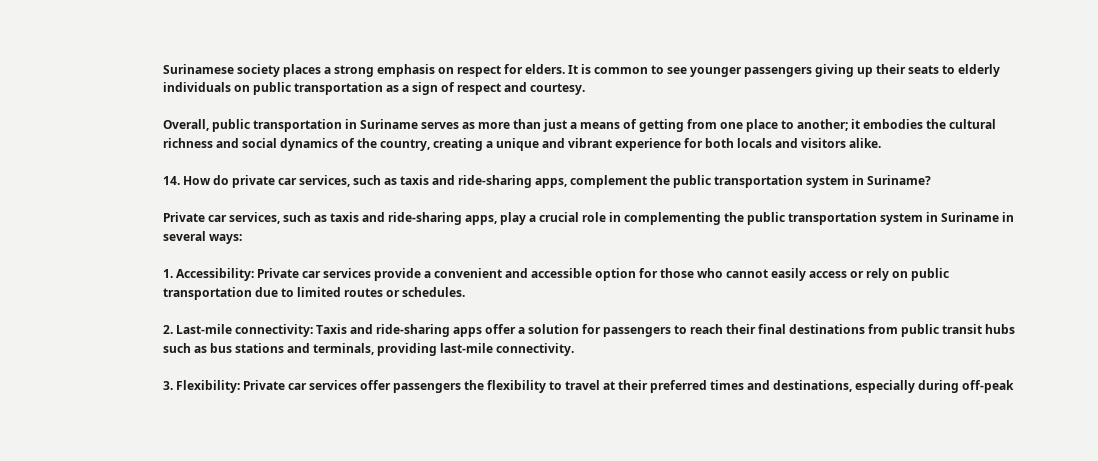Surinamese society places a strong emphasis on respect for elders. It is common to see younger passengers giving up their seats to elderly individuals on public transportation as a sign of respect and courtesy.

Overall, public transportation in Suriname serves as more than just a means of getting from one place to another; it embodies the cultural richness and social dynamics of the country, creating a unique and vibrant experience for both locals and visitors alike.

14. How do private car services, such as taxis and ride-sharing apps, complement the public transportation system in Suriname?

Private car services, such as taxis and ride-sharing apps, play a crucial role in complementing the public transportation system in Suriname in several ways:

1. Accessibility: Private car services provide a convenient and accessible option for those who cannot easily access or rely on public transportation due to limited routes or schedules.

2. Last-mile connectivity: Taxis and ride-sharing apps offer a solution for passengers to reach their final destinations from public transit hubs such as bus stations and terminals, providing last-mile connectivity.

3. Flexibility: Private car services offer passengers the flexibility to travel at their preferred times and destinations, especially during off-peak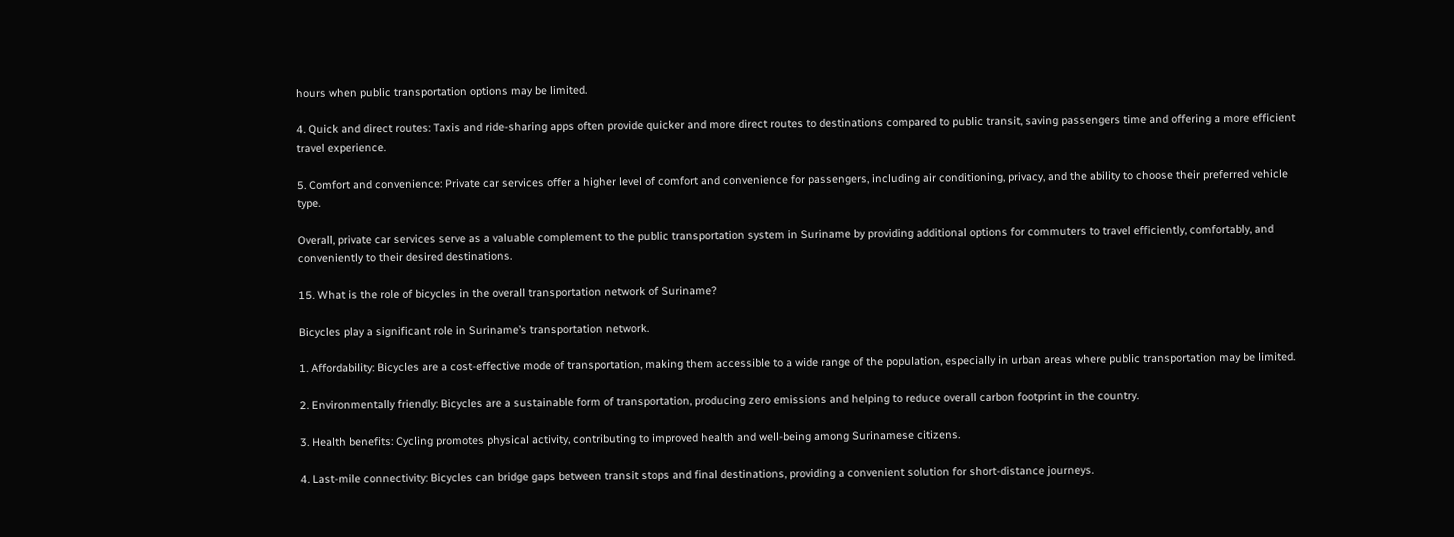hours when public transportation options may be limited.

4. Quick and direct routes: Taxis and ride-sharing apps often provide quicker and more direct routes to destinations compared to public transit, saving passengers time and offering a more efficient travel experience.

5. Comfort and convenience: Private car services offer a higher level of comfort and convenience for passengers, including air conditioning, privacy, and the ability to choose their preferred vehicle type.

Overall, private car services serve as a valuable complement to the public transportation system in Suriname by providing additional options for commuters to travel efficiently, comfortably, and conveniently to their desired destinations.

15. What is the role of bicycles in the overall transportation network of Suriname?

Bicycles play a significant role in Suriname’s transportation network.

1. Affordability: Bicycles are a cost-effective mode of transportation, making them accessible to a wide range of the population, especially in urban areas where public transportation may be limited.

2. Environmentally friendly: Bicycles are a sustainable form of transportation, producing zero emissions and helping to reduce overall carbon footprint in the country.

3. Health benefits: Cycling promotes physical activity, contributing to improved health and well-being among Surinamese citizens.

4. Last-mile connectivity: Bicycles can bridge gaps between transit stops and final destinations, providing a convenient solution for short-distance journeys.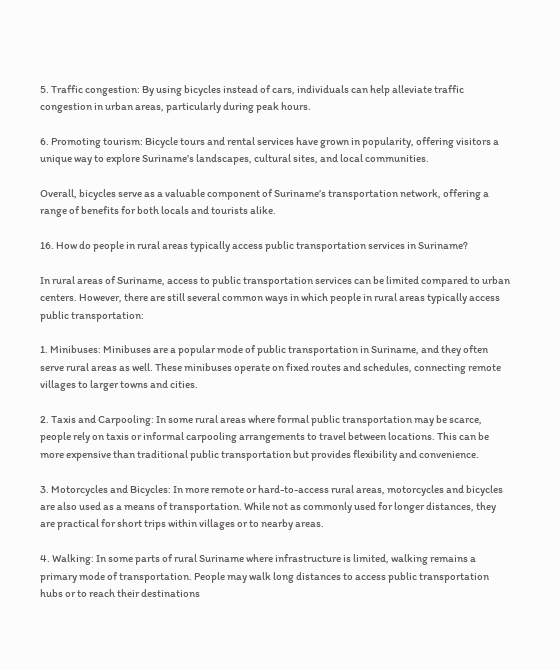5. Traffic congestion: By using bicycles instead of cars, individuals can help alleviate traffic congestion in urban areas, particularly during peak hours.

6. Promoting tourism: Bicycle tours and rental services have grown in popularity, offering visitors a unique way to explore Suriname’s landscapes, cultural sites, and local communities.

Overall, bicycles serve as a valuable component of Suriname’s transportation network, offering a range of benefits for both locals and tourists alike.

16. How do people in rural areas typically access public transportation services in Suriname?

In rural areas of Suriname, access to public transportation services can be limited compared to urban centers. However, there are still several common ways in which people in rural areas typically access public transportation:

1. Minibuses: Minibuses are a popular mode of public transportation in Suriname, and they often serve rural areas as well. These minibuses operate on fixed routes and schedules, connecting remote villages to larger towns and cities.

2. Taxis and Carpooling: In some rural areas where formal public transportation may be scarce, people rely on taxis or informal carpooling arrangements to travel between locations. This can be more expensive than traditional public transportation but provides flexibility and convenience.

3. Motorcycles and Bicycles: In more remote or hard-to-access rural areas, motorcycles and bicycles are also used as a means of transportation. While not as commonly used for longer distances, they are practical for short trips within villages or to nearby areas.

4. Walking: In some parts of rural Suriname where infrastructure is limited, walking remains a primary mode of transportation. People may walk long distances to access public transportation hubs or to reach their destinations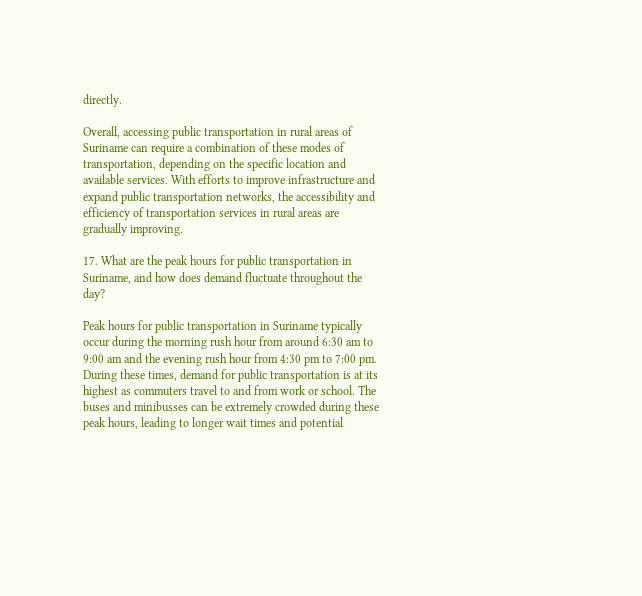directly.

Overall, accessing public transportation in rural areas of Suriname can require a combination of these modes of transportation, depending on the specific location and available services. With efforts to improve infrastructure and expand public transportation networks, the accessibility and efficiency of transportation services in rural areas are gradually improving.

17. What are the peak hours for public transportation in Suriname, and how does demand fluctuate throughout the day?

Peak hours for public transportation in Suriname typically occur during the morning rush hour from around 6:30 am to 9:00 am and the evening rush hour from 4:30 pm to 7:00 pm. During these times, demand for public transportation is at its highest as commuters travel to and from work or school. The buses and minibusses can be extremely crowded during these peak hours, leading to longer wait times and potential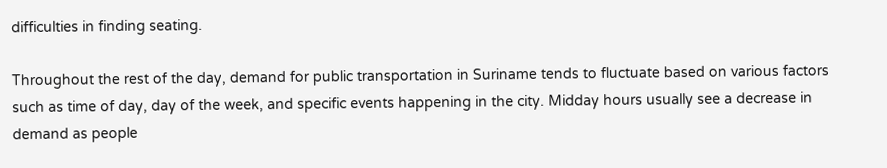difficulties in finding seating.

Throughout the rest of the day, demand for public transportation in Suriname tends to fluctuate based on various factors such as time of day, day of the week, and specific events happening in the city. Midday hours usually see a decrease in demand as people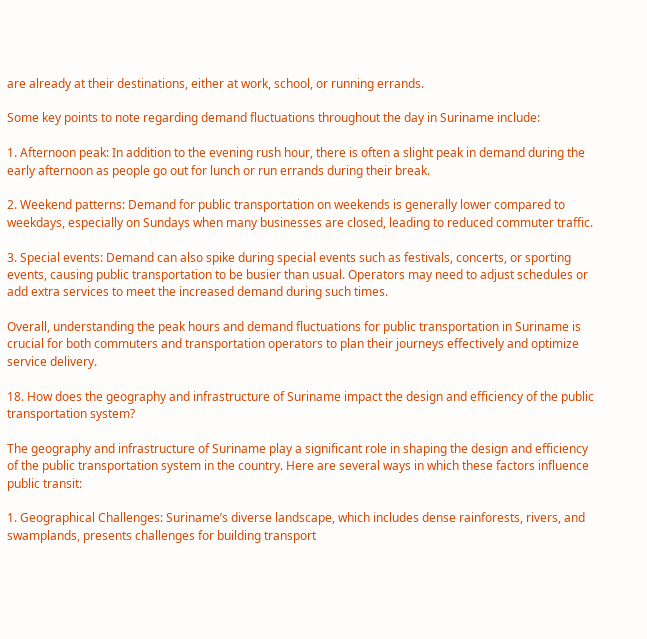are already at their destinations, either at work, school, or running errands.

Some key points to note regarding demand fluctuations throughout the day in Suriname include:

1. Afternoon peak: In addition to the evening rush hour, there is often a slight peak in demand during the early afternoon as people go out for lunch or run errands during their break.

2. Weekend patterns: Demand for public transportation on weekends is generally lower compared to weekdays, especially on Sundays when many businesses are closed, leading to reduced commuter traffic.

3. Special events: Demand can also spike during special events such as festivals, concerts, or sporting events, causing public transportation to be busier than usual. Operators may need to adjust schedules or add extra services to meet the increased demand during such times.

Overall, understanding the peak hours and demand fluctuations for public transportation in Suriname is crucial for both commuters and transportation operators to plan their journeys effectively and optimize service delivery.

18. How does the geography and infrastructure of Suriname impact the design and efficiency of the public transportation system?

The geography and infrastructure of Suriname play a significant role in shaping the design and efficiency of the public transportation system in the country. Here are several ways in which these factors influence public transit:

1. Geographical Challenges: Suriname’s diverse landscape, which includes dense rainforests, rivers, and swamplands, presents challenges for building transport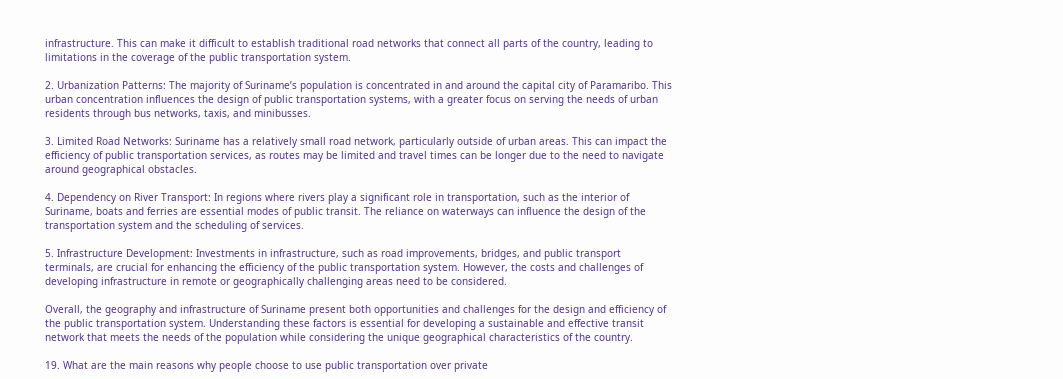infrastructure. This can make it difficult to establish traditional road networks that connect all parts of the country, leading to limitations in the coverage of the public transportation system.

2. Urbanization Patterns: The majority of Suriname’s population is concentrated in and around the capital city of Paramaribo. This urban concentration influences the design of public transportation systems, with a greater focus on serving the needs of urban residents through bus networks, taxis, and minibusses.

3. Limited Road Networks: Suriname has a relatively small road network, particularly outside of urban areas. This can impact the efficiency of public transportation services, as routes may be limited and travel times can be longer due to the need to navigate around geographical obstacles.

4. Dependency on River Transport: In regions where rivers play a significant role in transportation, such as the interior of Suriname, boats and ferries are essential modes of public transit. The reliance on waterways can influence the design of the transportation system and the scheduling of services.

5. Infrastructure Development: Investments in infrastructure, such as road improvements, bridges, and public transport terminals, are crucial for enhancing the efficiency of the public transportation system. However, the costs and challenges of developing infrastructure in remote or geographically challenging areas need to be considered.

Overall, the geography and infrastructure of Suriname present both opportunities and challenges for the design and efficiency of the public transportation system. Understanding these factors is essential for developing a sustainable and effective transit network that meets the needs of the population while considering the unique geographical characteristics of the country.

19. What are the main reasons why people choose to use public transportation over private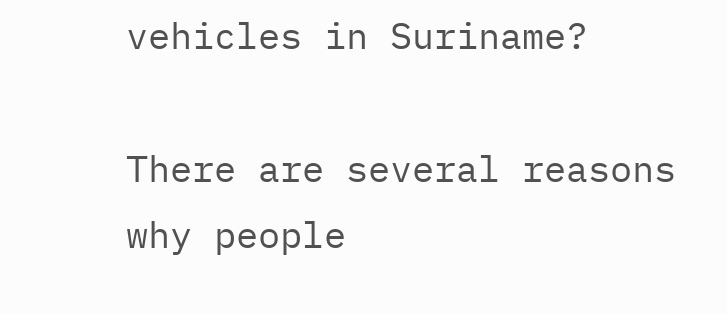vehicles in Suriname?

There are several reasons why people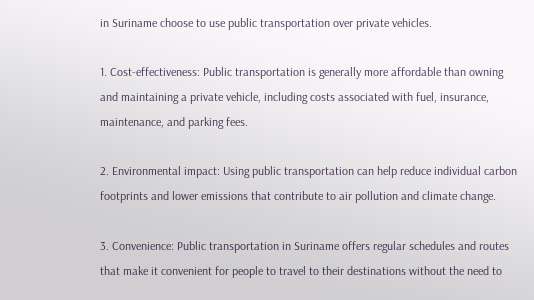in Suriname choose to use public transportation over private vehicles.

1. Cost-effectiveness: Public transportation is generally more affordable than owning and maintaining a private vehicle, including costs associated with fuel, insurance, maintenance, and parking fees.

2. Environmental impact: Using public transportation can help reduce individual carbon footprints and lower emissions that contribute to air pollution and climate change.

3. Convenience: Public transportation in Suriname offers regular schedules and routes that make it convenient for people to travel to their destinations without the need to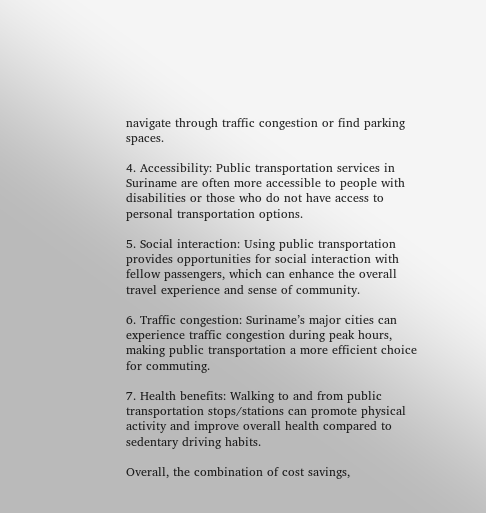navigate through traffic congestion or find parking spaces.

4. Accessibility: Public transportation services in Suriname are often more accessible to people with disabilities or those who do not have access to personal transportation options.

5. Social interaction: Using public transportation provides opportunities for social interaction with fellow passengers, which can enhance the overall travel experience and sense of community.

6. Traffic congestion: Suriname’s major cities can experience traffic congestion during peak hours, making public transportation a more efficient choice for commuting.

7. Health benefits: Walking to and from public transportation stops/stations can promote physical activity and improve overall health compared to sedentary driving habits.

Overall, the combination of cost savings,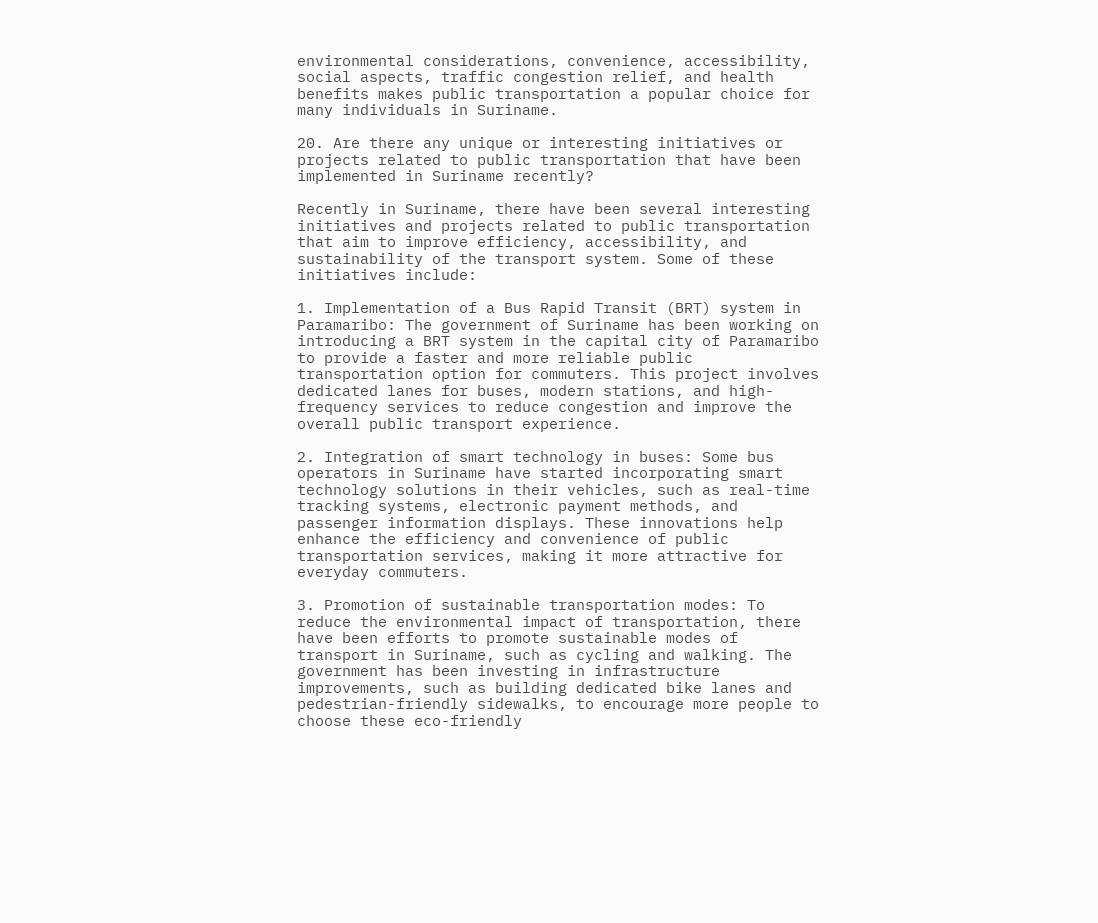environmental considerations, convenience, accessibility, social aspects, traffic congestion relief, and health benefits makes public transportation a popular choice for many individuals in Suriname.

20. Are there any unique or interesting initiatives or projects related to public transportation that have been implemented in Suriname recently?

Recently in Suriname, there have been several interesting initiatives and projects related to public transportation that aim to improve efficiency, accessibility, and sustainability of the transport system. Some of these initiatives include:

1. Implementation of a Bus Rapid Transit (BRT) system in Paramaribo: The government of Suriname has been working on introducing a BRT system in the capital city of Paramaribo to provide a faster and more reliable public transportation option for commuters. This project involves dedicated lanes for buses, modern stations, and high-frequency services to reduce congestion and improve the overall public transport experience.

2. Integration of smart technology in buses: Some bus operators in Suriname have started incorporating smart technology solutions in their vehicles, such as real-time tracking systems, electronic payment methods, and passenger information displays. These innovations help enhance the efficiency and convenience of public transportation services, making it more attractive for everyday commuters.

3. Promotion of sustainable transportation modes: To reduce the environmental impact of transportation, there have been efforts to promote sustainable modes of transport in Suriname, such as cycling and walking. The government has been investing in infrastructure improvements, such as building dedicated bike lanes and pedestrian-friendly sidewalks, to encourage more people to choose these eco-friendly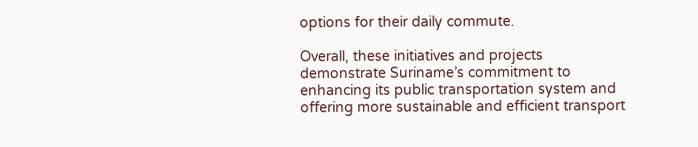options for their daily commute.

Overall, these initiatives and projects demonstrate Suriname’s commitment to enhancing its public transportation system and offering more sustainable and efficient transport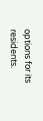options for its residents.